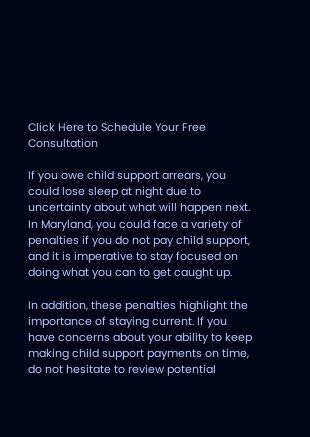Click Here to Schedule Your Free Consultation

If you owe child support arrears, you could lose sleep at night due to uncertainty about what will happen next. In Maryland, you could face a variety of penalties if you do not pay child support, and it is imperative to stay focused on doing what you can to get caught up.

In addition, these penalties highlight the importance of staying current. If you have concerns about your ability to keep making child support payments on time, do not hesitate to review potential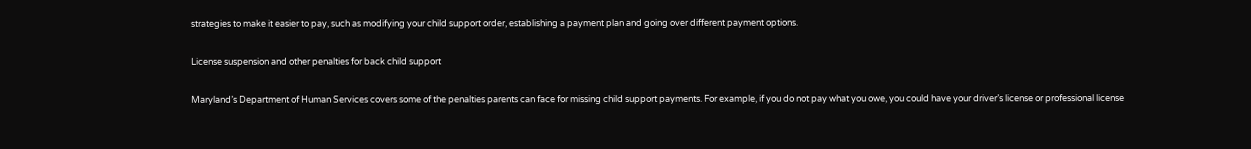strategies to make it easier to pay, such as modifying your child support order, establishing a payment plan and going over different payment options.

License suspension and other penalties for back child support

Maryland’s Department of Human Services covers some of the penalties parents can face for missing child support payments. For example, if you do not pay what you owe, you could have your driver’s license or professional license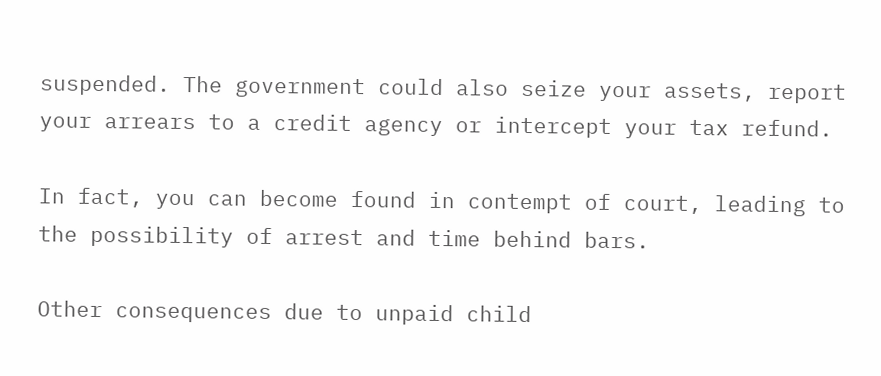suspended. The government could also seize your assets, report your arrears to a credit agency or intercept your tax refund.

In fact, you can become found in contempt of court, leading to the possibility of arrest and time behind bars.

Other consequences due to unpaid child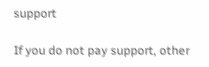support

If you do not pay support, other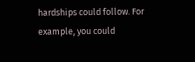hardships could follow. For example, you could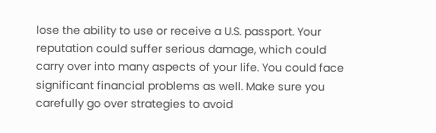lose the ability to use or receive a U.S. passport. Your reputation could suffer serious damage, which could carry over into many aspects of your life. You could face significant financial problems as well. Make sure you carefully go over strategies to avoid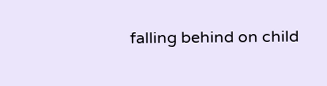falling behind on child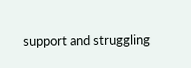support and struggling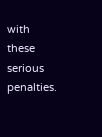with these serious penalties.